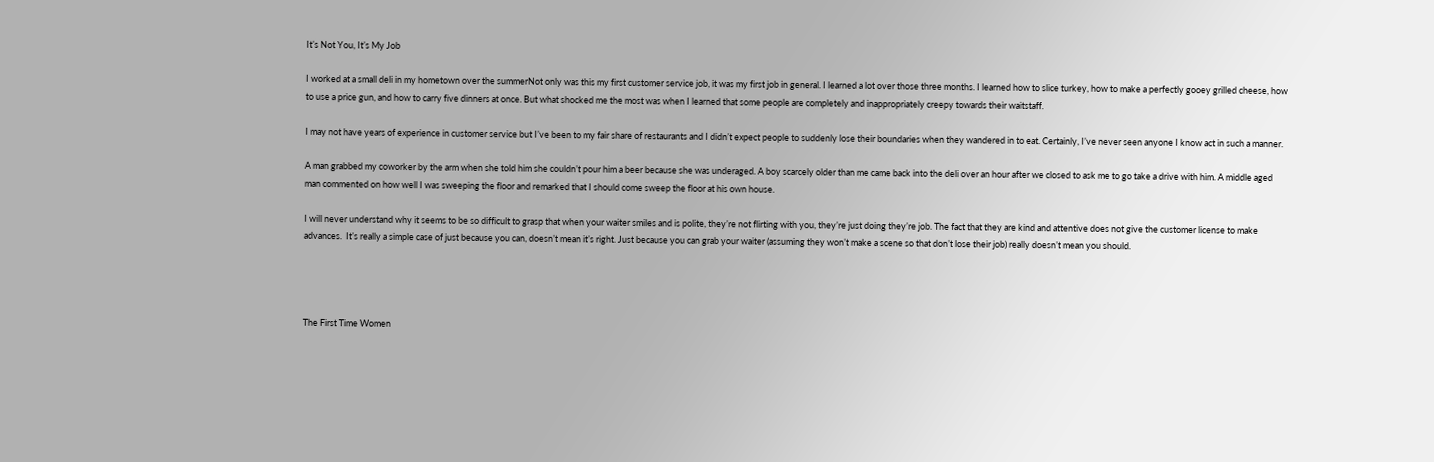It’s Not You, It’s My Job

I worked at a small deli in my hometown over the summerNot only was this my first customer service job, it was my first job in general. I learned a lot over those three months. I learned how to slice turkey, how to make a perfectly gooey grilled cheese, how to use a price gun, and how to carry five dinners at once. But what shocked me the most was when I learned that some people are completely and inappropriately creepy towards their waitstaff.

I may not have years of experience in customer service but I’ve been to my fair share of restaurants and I didn’t expect people to suddenly lose their boundaries when they wandered in to eat. Certainly, I’ve never seen anyone I know act in such a manner.

A man grabbed my coworker by the arm when she told him she couldn’t pour him a beer because she was underaged. A boy scarcely older than me came back into the deli over an hour after we closed to ask me to go take a drive with him. A middle aged man commented on how well I was sweeping the floor and remarked that I should come sweep the floor at his own house.

I will never understand why it seems to be so difficult to grasp that when your waiter smiles and is polite, they’re not flirting with you, they’re just doing they’re job. The fact that they are kind and attentive does not give the customer license to make advances.  It’s really a simple case of just because you can, doesn’t mean it’s right. Just because you can grab your waiter (assuming they won’t make a scene so that don’t lose their job) really doesn’t mean you should.




The First Time Women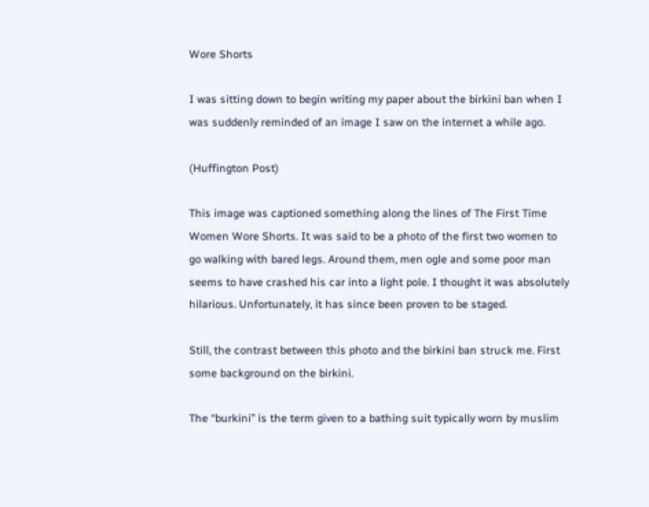Wore Shorts

I was sitting down to begin writing my paper about the birkini ban when I was suddenly reminded of an image I saw on the internet a while ago.

(Huffington Post)

This image was captioned something along the lines of The First Time Women Wore Shorts. It was said to be a photo of the first two women to go walking with bared legs. Around them, men ogle and some poor man seems to have crashed his car into a light pole. I thought it was absolutely hilarious. Unfortunately, it has since been proven to be staged.

Still, the contrast between this photo and the birkini ban struck me. First some background on the birkini.

The “burkini” is the term given to a bathing suit typically worn by muslim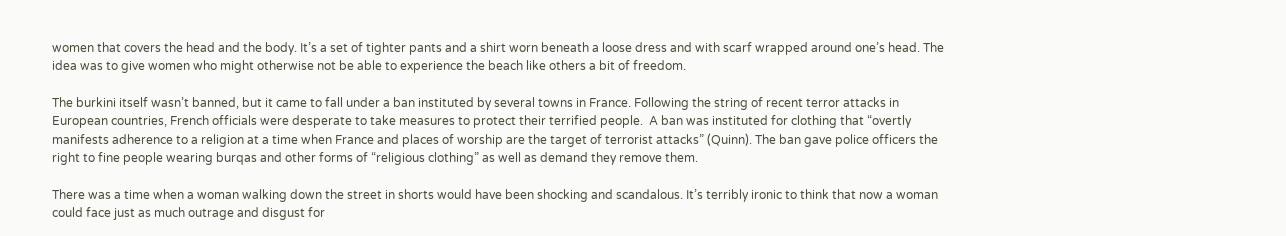women that covers the head and the body. It’s a set of tighter pants and a shirt worn beneath a loose dress and with scarf wrapped around one’s head. The idea was to give women who might otherwise not be able to experience the beach like others a bit of freedom.

The burkini itself wasn’t banned, but it came to fall under a ban instituted by several towns in France. Following the string of recent terror attacks in European countries, French officials were desperate to take measures to protect their terrified people.  A ban was instituted for clothing that “overtly manifests adherence to a religion at a time when France and places of worship are the target of terrorist attacks” (Quinn). The ban gave police officers the right to fine people wearing burqas and other forms of “religious clothing” as well as demand they remove them.

There was a time when a woman walking down the street in shorts would have been shocking and scandalous. It’s terribly ironic to think that now a woman could face just as much outrage and disgust for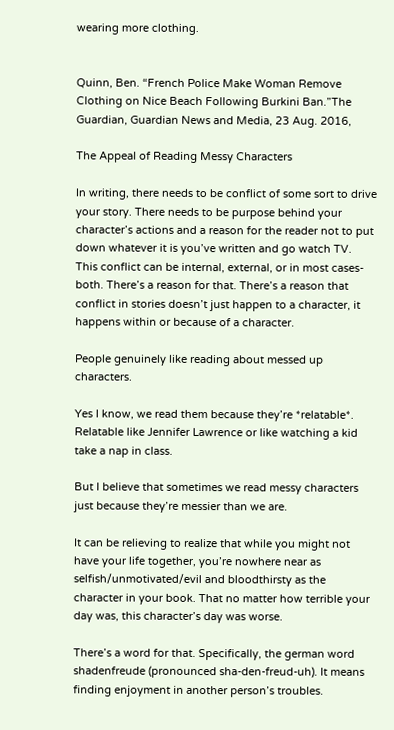wearing more clothing.


Quinn, Ben. “French Police Make Woman Remove Clothing on Nice Beach Following Burkini Ban.”The Guardian, Guardian News and Media, 23 Aug. 2016,

The Appeal of Reading Messy Characters

In writing, there needs to be conflict of some sort to drive your story. There needs to be purpose behind your character’s actions and a reason for the reader not to put down whatever it is you’ve written and go watch TV.  This conflict can be internal, external, or in most cases- both. There’s a reason for that. There’s a reason that conflict in stories doesn’t just happen to a character, it happens within or because of a character.

People genuinely like reading about messed up characters.

Yes I know, we read them because they’re *relatable*. Relatable like Jennifer Lawrence or like watching a kid take a nap in class.

But I believe that sometimes we read messy characters just because they’re messier than we are.

It can be relieving to realize that while you might not have your life together, you’re nowhere near as selfish/unmotivated/evil and bloodthirsty as the character in your book. That no matter how terrible your day was, this character’s day was worse.

There’s a word for that. Specifically, the german word shadenfreude (pronounced sha-den-freud-uh). It means finding enjoyment in another person’s troubles.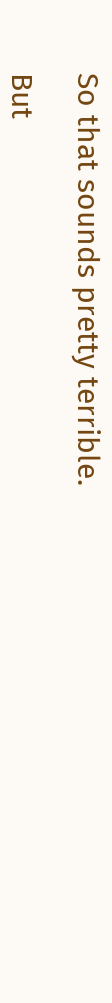So that sounds pretty terrible.

But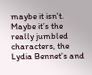maybe it isn’t. Maybe it’s the really jumbled characters, the Lydia Bennet’s and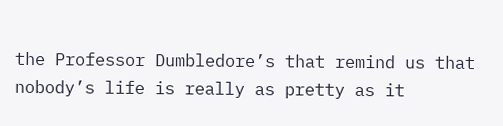the Professor Dumbledore’s that remind us that nobody’s life is really as pretty as it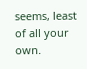seems, least of all your own.